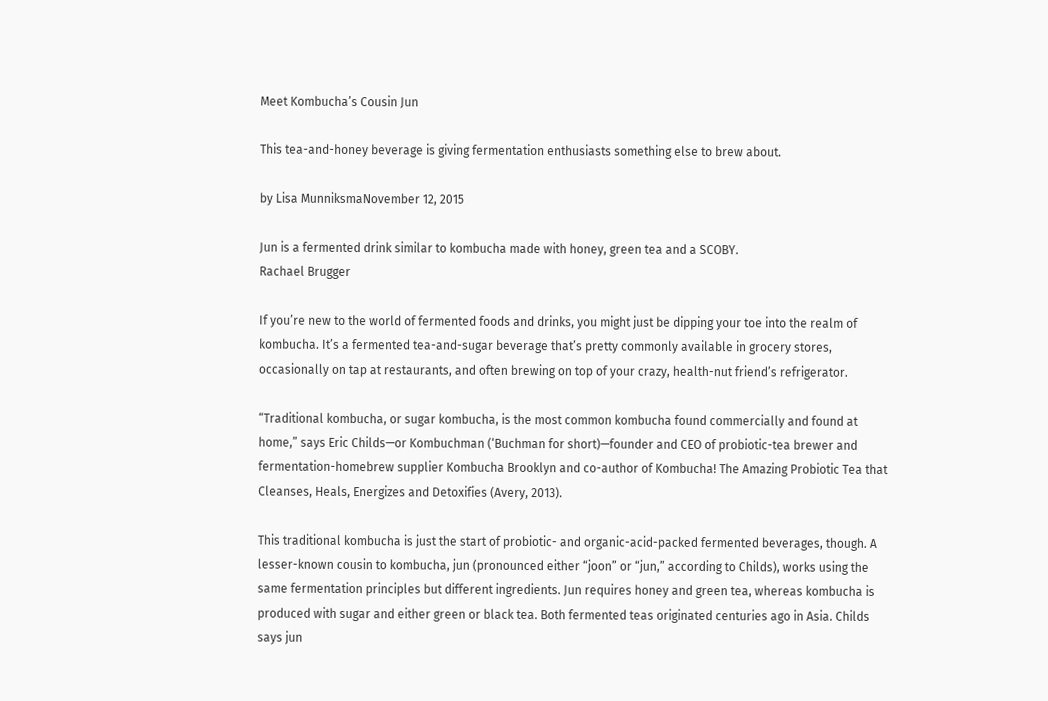Meet Kombucha’s Cousin Jun

This tea-and-honey beverage is giving fermentation enthusiasts something else to brew about.

by Lisa MunniksmaNovember 12, 2015

Jun is a fermented drink similar to kombucha made with honey, green tea and a SCOBY.
Rachael Brugger

If you’re new to the world of fermented foods and drinks, you might just be dipping your toe into the realm of kombucha. It’s a fermented tea-and-sugar beverage that’s pretty commonly available in grocery stores, occasionally on tap at restaurants, and often brewing on top of your crazy, health-nut friend’s refrigerator.

“Traditional kombucha, or sugar kombucha, is the most common kombucha found commercially and found at home,” says Eric Childs—or Kombuchman (‘Buchman for short)—founder and CEO of probiotic-tea brewer and fermentation-homebrew supplier Kombucha Brooklyn and co-author of Kombucha! The Amazing Probiotic Tea that Cleanses, Heals, Energizes and Detoxifies (Avery, 2013).

This traditional kombucha is just the start of probiotic- and organic-acid-packed fermented beverages, though. A lesser-known cousin to kombucha, jun (pronounced either “joon” or “jun,” according to Childs), works using the same fermentation principles but different ingredients. Jun requires honey and green tea, whereas kombucha is produced with sugar and either green or black tea. Both fermented teas originated centuries ago in Asia. Childs says jun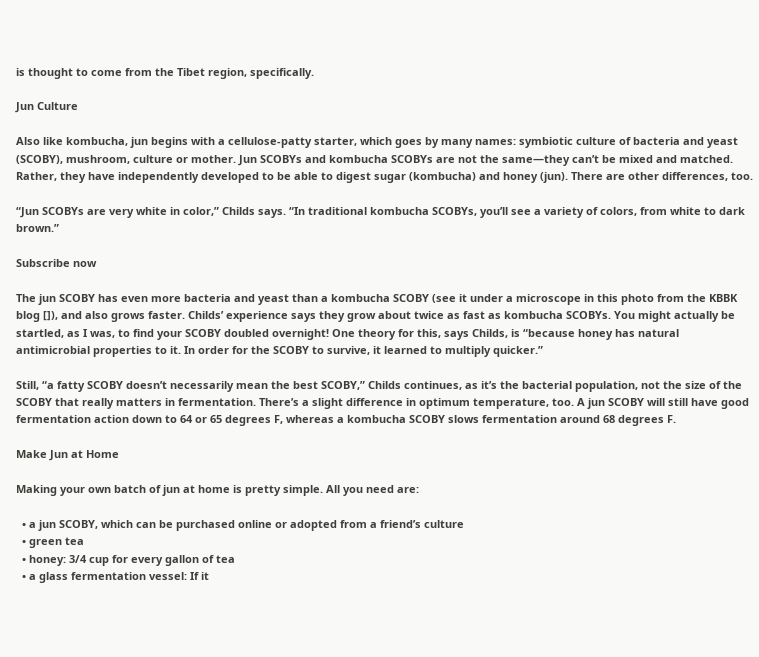is thought to come from the Tibet region, specifically.

Jun Culture

Also like kombucha, jun begins with a cellulose-patty starter, which goes by many names: symbiotic culture of bacteria and yeast (SCOBY), mushroom, culture or mother. Jun SCOBYs and kombucha SCOBYs are not the same—they can’t be mixed and matched. Rather, they have independently developed to be able to digest sugar (kombucha) and honey (jun). There are other differences, too.

“Jun SCOBYs are very white in color,” Childs says. “In traditional kombucha SCOBYs, you’ll see a variety of colors, from white to dark brown.”

Subscribe now

The jun SCOBY has even more bacteria and yeast than a kombucha SCOBY (see it under a microscope in this photo from the KBBK blog []), and also grows faster. Childs’ experience says they grow about twice as fast as kombucha SCOBYs. You might actually be startled, as I was, to find your SCOBY doubled overnight! One theory for this, says Childs, is “because honey has natural antimicrobial properties to it. In order for the SCOBY to survive, it learned to multiply quicker.”

Still, “a fatty SCOBY doesn’t necessarily mean the best SCOBY,” Childs continues, as it’s the bacterial population, not the size of the SCOBY that really matters in fermentation. There’s a slight difference in optimum temperature, too. A jun SCOBY will still have good fermentation action down to 64 or 65 degrees F, whereas a kombucha SCOBY slows fermentation around 68 degrees F.

Make Jun at Home

Making your own batch of jun at home is pretty simple. All you need are:

  • a jun SCOBY, which can be purchased online or adopted from a friend’s culture
  • green tea
  • honey: 3/4 cup for every gallon of tea
  • a glass fermentation vessel: If it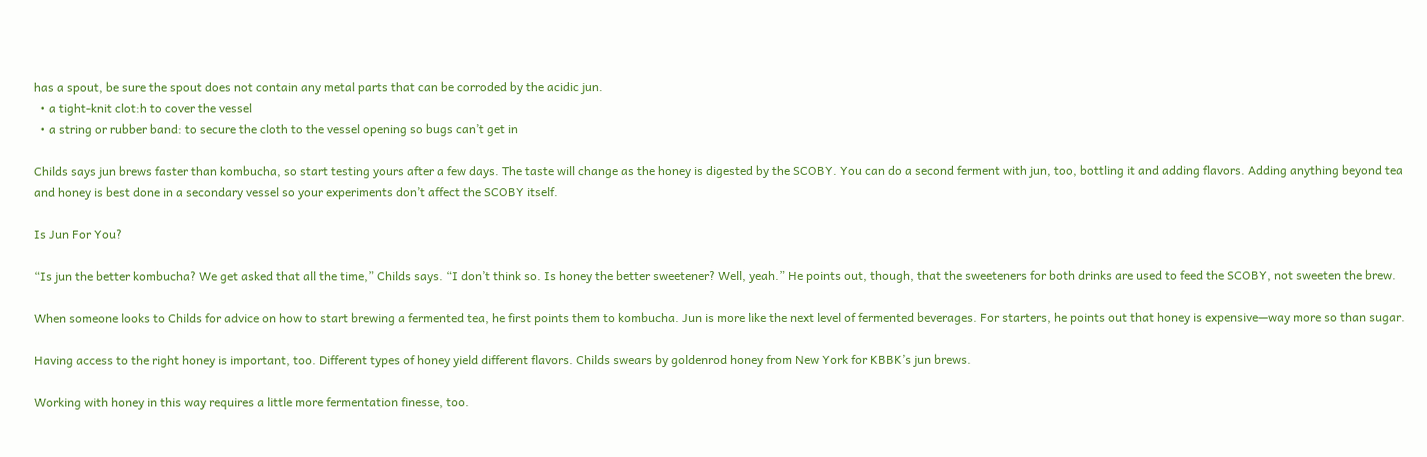has a spout, be sure the spout does not contain any metal parts that can be corroded by the acidic jun.
  • a tight-knit clot:h to cover the vessel
  • a string or rubber band: to secure the cloth to the vessel opening so bugs can’t get in

Childs says jun brews faster than kombucha, so start testing yours after a few days. The taste will change as the honey is digested by the SCOBY. You can do a second ferment with jun, too, bottling it and adding flavors. Adding anything beyond tea and honey is best done in a secondary vessel so your experiments don’t affect the SCOBY itself.

Is Jun For You?

“Is jun the better kombucha? We get asked that all the time,” Childs says. “I don’t think so. Is honey the better sweetener? Well, yeah.” He points out, though, that the sweeteners for both drinks are used to feed the SCOBY, not sweeten the brew.

When someone looks to Childs for advice on how to start brewing a fermented tea, he first points them to kombucha. Jun is more like the next level of fermented beverages. For starters, he points out that honey is expensive—way more so than sugar.

Having access to the right honey is important, too. Different types of honey yield different flavors. Childs swears by goldenrod honey from New York for KBBK’s jun brews.

Working with honey in this way requires a little more fermentation finesse, too.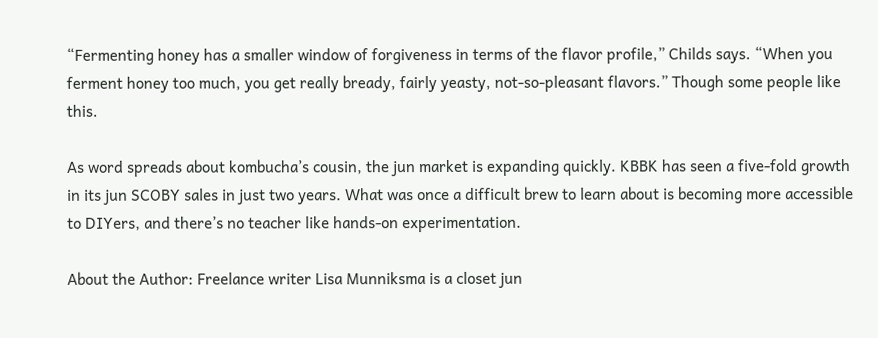“Fermenting honey has a smaller window of forgiveness in terms of the flavor profile,” Childs says. “When you ferment honey too much, you get really bready, fairly yeasty, not-so-pleasant flavors.” Though some people like this.

As word spreads about kombucha’s cousin, the jun market is expanding quickly. KBBK has seen a five-fold growth in its jun SCOBY sales in just two years. What was once a difficult brew to learn about is becoming more accessible to DIYers, and there’s no teacher like hands-on experimentation.

About the Author: Freelance writer Lisa Munniksma is a closet jun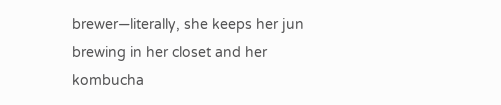brewer—literally, she keeps her jun brewing in her closet and her kombucha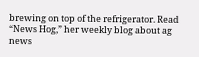brewing on top of the refrigerator. Read “News Hog,” her weekly blog about ag news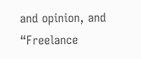and opinion, and “Freelance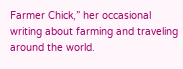Farmer Chick,” her occasional writing about farming and traveling around the world.